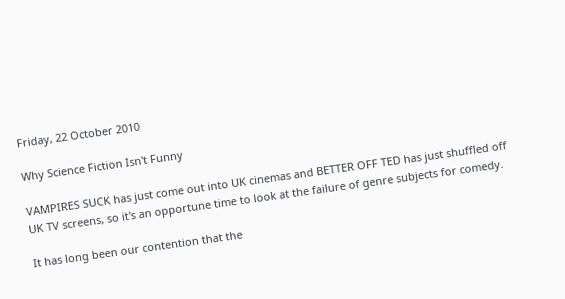Friday, 22 October 2010

Why Science Fiction Isn't Funny

VAMPIRES SUCK has just come out into UK cinemas and BETTER OFF TED has just shuffled off UK TV screens, so it's an opportune time to look at the failure of genre subjects for comedy.

It has long been our contention that the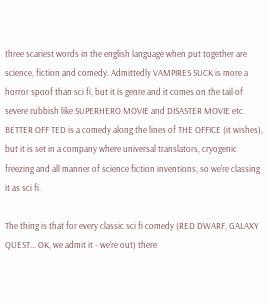three scariest words in the english language when put together are science, fiction and comedy. Admittedly VAMPIRES SUCK is more a horror spoof than sci fi, but it is genre and it comes on the tail of severe rubbish like SUPERHERO MOVIE and DISASTER MOVIE etc. BETTER OFF TED is a comedy along the lines of THE OFFICE (it wishes), but it is set in a company where universal translators, cryogenic freezing and all manner of science fiction inventions, so we're classing it as sci fi.

The thing is that for every classic sci fi comedy (RED DWARF, GALAXY QUEST... OK, we admit it - we're out) there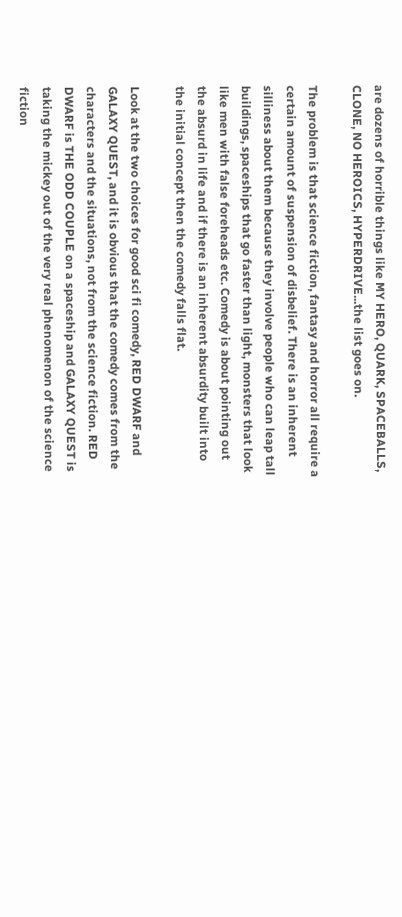are dozens of horrible things like MY HERO, QUARK, SPACEBALLS, CLONE, NO HEROICS, HYPERDRIVE...the list goes on.

The problem is that science fiction, fantasy and horror all require a certain amount of suspension of disbelief. There is an inherent silliness about them because they involve people who can leap tall buildings, spaceships that go faster than light, monsters that look like men with false foreheads etc. Comedy is about pointing out the absurd in life and if there is an inherent absurdity built into the initial concept then the comedy falls flat.

Look at the two choices for good sci fi comedy, RED DWARF and GALAXY QUEST, and it is obvious that the comedy comes from the characters and the situations, not from the science fiction. RED DWARF is THE ODD COUPLE on a spaceship and GALAXY QUEST is taking the mickey out of the very real phenomenon of the science fiction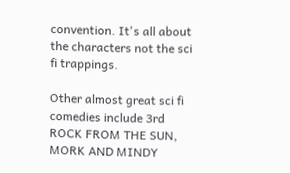convention. It's all about the characters not the sci fi trappings.

Other almost great sci fi comedies include 3rd ROCK FROM THE SUN, MORK AND MINDY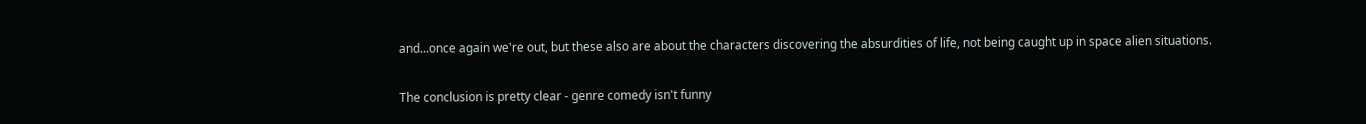and...once again we're out, but these also are about the characters discovering the absurdities of life, not being caught up in space alien situations.

The conclusion is pretty clear - genre comedy isn't funny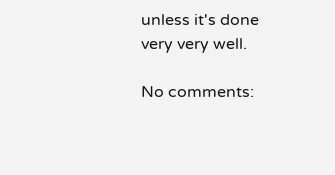unless it's done very very well.

No comments: